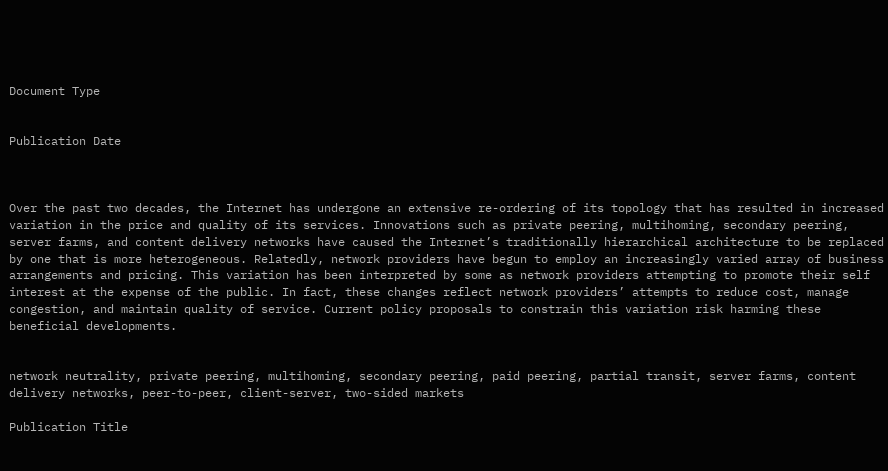Document Type


Publication Date



Over the past two decades, the Internet has undergone an extensive re-ordering of its topology that has resulted in increased variation in the price and quality of its services. Innovations such as private peering, multihoming, secondary peering, server farms, and content delivery networks have caused the Internet’s traditionally hierarchical architecture to be replaced by one that is more heterogeneous. Relatedly, network providers have begun to employ an increasingly varied array of business arrangements and pricing. This variation has been interpreted by some as network providers attempting to promote their self interest at the expense of the public. In fact, these changes reflect network providers’ attempts to reduce cost, manage congestion, and maintain quality of service. Current policy proposals to constrain this variation risk harming these beneficial developments.


network neutrality, private peering, multihoming, secondary peering, paid peering, partial transit, server farms, content delivery networks, peer-to-peer, client-server, two-sided markets

Publication Title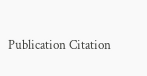Publication Citation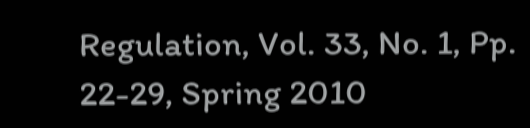Regulation, Vol. 33, No. 1, Pp. 22-29, Spring 2010